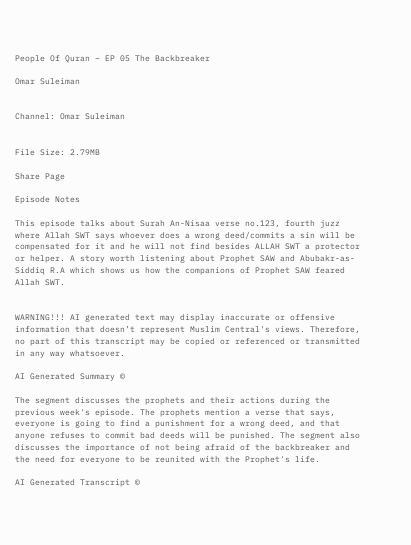People Of Quran – EP 05 The Backbreaker

Omar Suleiman


Channel: Omar Suleiman


File Size: 2.79MB

Share Page

Episode Notes

This episode talks about Surah An-Nisaa verse no.123, fourth juzz where Allah SWT says whoever does a wrong deed/commits a sin will be compensated for it and he will not find besides ALLAH SWT a protector or helper. A story worth listening about Prophet SAW and Abubakr-as-Siddiq R.A which shows us how the companions of Prophet SAW feared Allah SWT.


WARNING!!! AI generated text may display inaccurate or offensive information that doesn’t represent Muslim Central's views. Therefore, no part of this transcript may be copied or referenced or transmitted in any way whatsoever.

AI Generated Summary ©

The segment discusses the prophets and their actions during the previous week's episode. The prophets mention a verse that says, everyone is going to find a punishment for a wrong deed, and that anyone refuses to commit bad deeds will be punished. The segment also discusses the importance of not being afraid of the backbreaker and the need for everyone to be reunited with the Prophet's life.

AI Generated Transcript ©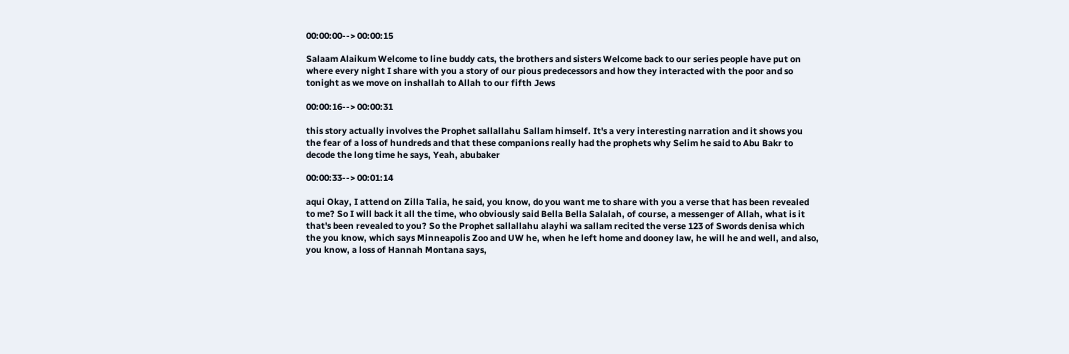00:00:00--> 00:00:15

Salaam Alaikum Welcome to line buddy cats, the brothers and sisters Welcome back to our series people have put on where every night I share with you a story of our pious predecessors and how they interacted with the poor and so tonight as we move on inshallah to Allah to our fifth Jews

00:00:16--> 00:00:31

this story actually involves the Prophet sallallahu Sallam himself. It's a very interesting narration and it shows you the fear of a loss of hundreds and that these companions really had the prophets why Selim he said to Abu Bakr to decode the long time he says, Yeah, abubaker

00:00:33--> 00:01:14

aqui Okay, I attend on Zilla Talia, he said, you know, do you want me to share with you a verse that has been revealed to me? So I will back it all the time, who obviously said Bella Bella Salalah, of course, a messenger of Allah, what is it that's been revealed to you? So the Prophet sallallahu alayhi wa sallam recited the verse 123 of Swords denisa which the you know, which says Minneapolis Zoo and UW he, when he left home and dooney law, he will he and well, and also, you know, a loss of Hannah Montana says,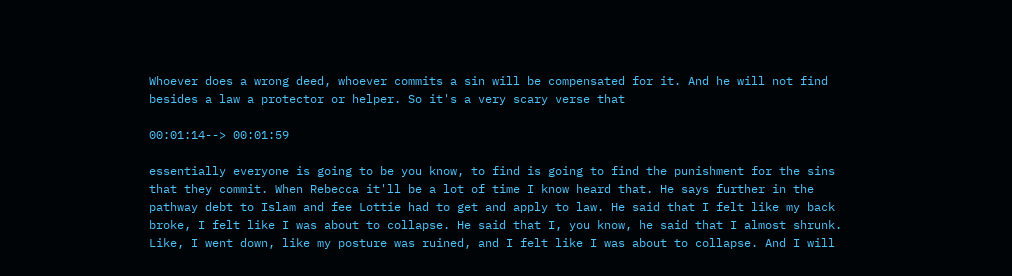Whoever does a wrong deed, whoever commits a sin will be compensated for it. And he will not find besides a law a protector or helper. So it's a very scary verse that

00:01:14--> 00:01:59

essentially everyone is going to be you know, to find is going to find the punishment for the sins that they commit. When Rebecca it'll be a lot of time I know heard that. He says further in the pathway debt to Islam and fee Lottie had to get and apply to law. He said that I felt like my back broke, I felt like I was about to collapse. He said that I, you know, he said that I almost shrunk. Like, I went down, like my posture was ruined, and I felt like I was about to collapse. And I will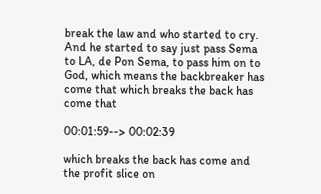break the law and who started to cry. And he started to say just pass Sema to LA, de Pon Sema, to pass him on to God, which means the backbreaker has come that which breaks the back has come that

00:01:59--> 00:02:39

which breaks the back has come and the profit slice on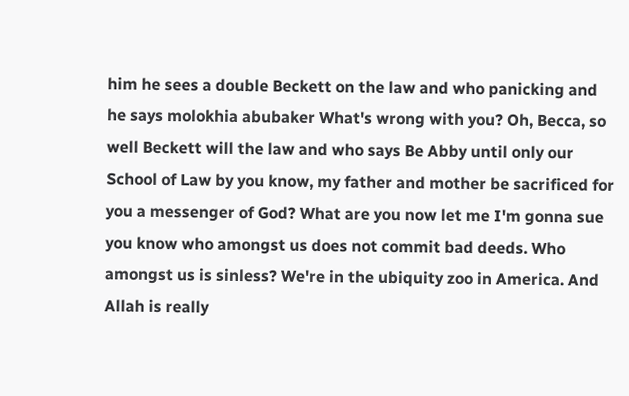him he sees a double Beckett on the law and who panicking and he says molokhia abubaker What's wrong with you? Oh, Becca, so well Beckett will the law and who says Be Abby until only our School of Law by you know, my father and mother be sacrificed for you a messenger of God? What are you now let me I'm gonna sue you know who amongst us does not commit bad deeds. Who amongst us is sinless? We're in the ubiquity zoo in America. And Allah is really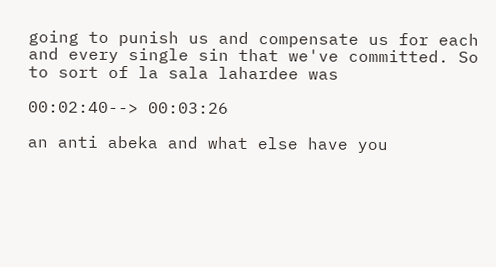going to punish us and compensate us for each and every single sin that we've committed. So to sort of la sala lahardee was

00:02:40--> 00:03:26

an anti abeka and what else have you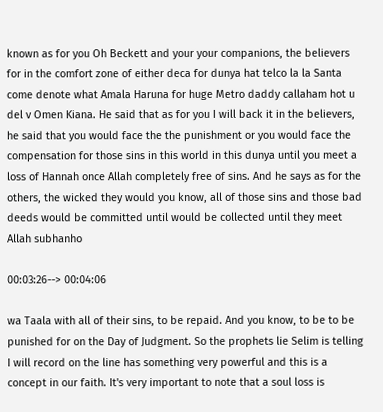known as for you Oh Beckett and your your companions, the believers for in the comfort zone of either deca for dunya hat telco la la Santa come denote what Amala Haruna for huge Metro daddy callaham hot u del v Omen Kiana. He said that as for you I will back it in the believers, he said that you would face the the punishment or you would face the compensation for those sins in this world in this dunya until you meet a loss of Hannah once Allah completely free of sins. And he says as for the others, the wicked they would you know, all of those sins and those bad deeds would be committed until would be collected until they meet Allah subhanho

00:03:26--> 00:04:06

wa Taala with all of their sins, to be repaid. And you know, to be to be punished for on the Day of Judgment. So the prophets lie Selim is telling I will record on the line has something very powerful and this is a concept in our faith. It's very important to note that a soul loss is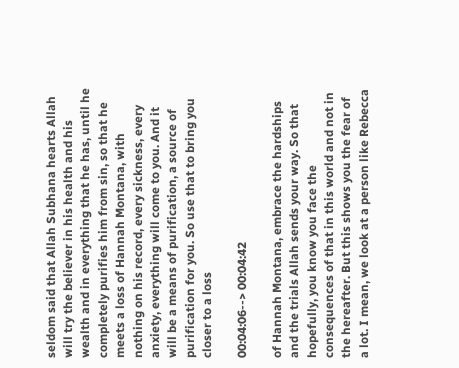seldom said that Allah Subhana hearts Allah will try the believer in his health and his wealth and in everything that he has, until he completely purifies him from sin, so that he meets a loss of Hannah Montana, with nothing on his record, every sickness, every anxiety, everything will come to you. And it will be a means of purification, a source of purification for you. So use that to bring you closer to a loss

00:04:06--> 00:04:42

of Hannah Montana, embrace the hardships and the trials Allah sends your way. So that hopefully, you know you face the consequences of that in this world and not in the hereafter. But this shows you the fear of a lot. I mean, we look at a person like Rebecca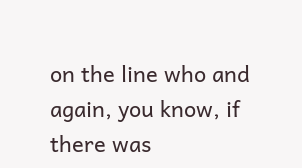on the line who and again, you know, if there was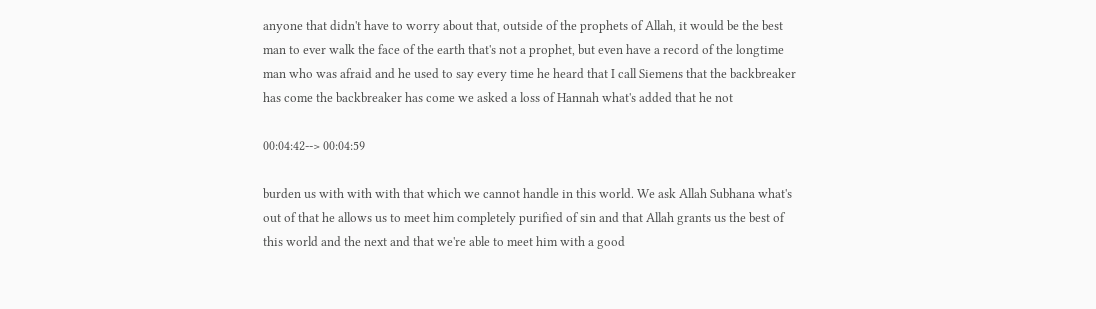anyone that didn't have to worry about that, outside of the prophets of Allah, it would be the best man to ever walk the face of the earth that's not a prophet, but even have a record of the longtime man who was afraid and he used to say every time he heard that I call Siemens that the backbreaker has come the backbreaker has come we asked a loss of Hannah what's added that he not

00:04:42--> 00:04:59

burden us with with with that which we cannot handle in this world. We ask Allah Subhana what's out of that he allows us to meet him completely purified of sin and that Allah grants us the best of this world and the next and that we're able to meet him with a good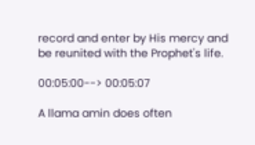record and enter by His mercy and be reunited with the Prophet's life.

00:05:00--> 00:05:07

A llama amin does often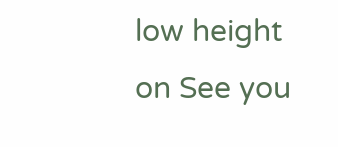low height on See you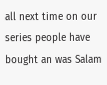all next time on our series people have bought an was Salam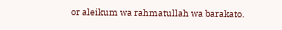or aleikum wa rahmatullah wa barakato.